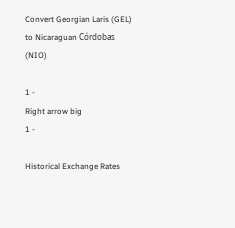Convert Georgian Laris (GEL) to Nicaraguan Córdobas (NIO)

1 -
Right arrow big
1 -

Historical Exchange Rates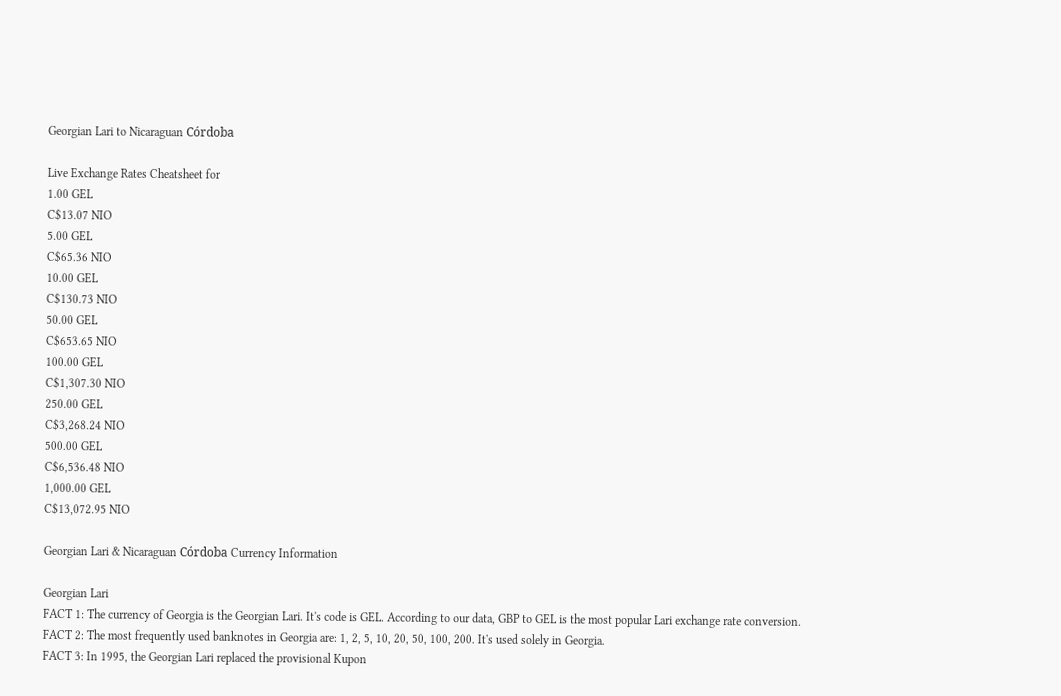Georgian Lari to Nicaraguan Córdoba

Live Exchange Rates Cheatsheet for
1.00 GEL
C$13.07 NIO
5.00 GEL
C$65.36 NIO
10.00 GEL
C$130.73 NIO
50.00 GEL
C$653.65 NIO
100.00 GEL
C$1,307.30 NIO
250.00 GEL
C$3,268.24 NIO
500.00 GEL
C$6,536.48 NIO
1,000.00 GEL
C$13,072.95 NIO

Georgian Lari & Nicaraguan Córdoba Currency Information

Georgian Lari
FACT 1: The currency of Georgia is the Georgian Lari. It's code is GEL. According to our data, GBP to GEL is the most popular Lari exchange rate conversion.
FACT 2: The most frequently used banknotes in Georgia are: 1, 2, 5, 10, 20, 50, 100, 200. It's used solely in Georgia.
FACT 3: In 1995, the Georgian Lari replaced the provisional Kupon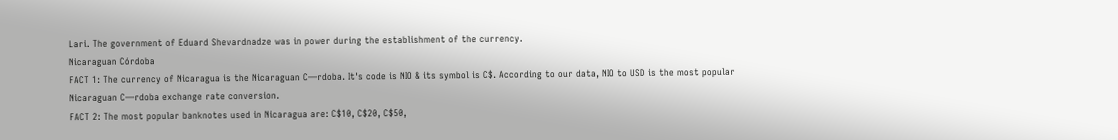Lari. The government of Eduard Shevardnadze was in power during the establishment of the currency.
Nicaraguan Córdoba
FACT 1: The currency of Nicaragua is the Nicaraguan C—rdoba. It's code is NIO & its symbol is C$. According to our data, NIO to USD is the most popular Nicaraguan C—rdoba exchange rate conversion.
FACT 2: The most popular banknotes used in Nicaragua are: C$10, C$20, C$50,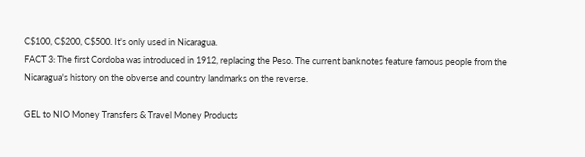C$100, C$200, C$500. It's only used in Nicaragua.
FACT 3: The first Cordoba was introduced in 1912, replacing the Peso. The current banknotes feature famous people from the Nicaragua's history on the obverse and country landmarks on the reverse.

GEL to NIO Money Transfers & Travel Money Products